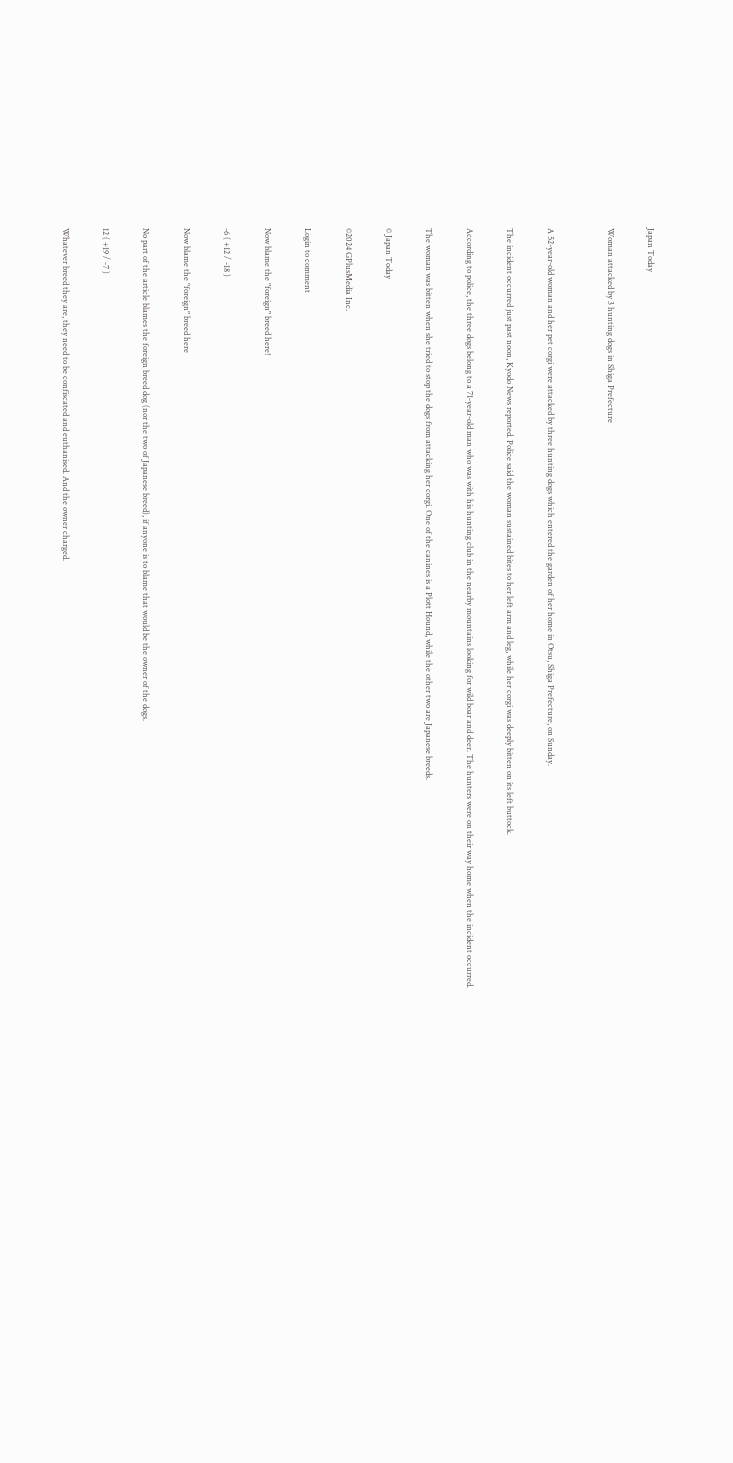Japan Today

Woman attacked by 3 hunting dogs in Shiga Prefecture


A 52-year-old woman and her pet corgi were attacked by three hunting dogs which entered the garden of her home in Otsu, Shiga Prefecture, on Sunday.

The incident occurred just past noon, Kyodo News reported. Police said the woman sustained bites to her left arm and leg, while her corgi was deeply bitten on its left buttock.

According to police, the three dogs belong to a 71-year-old man who was with his hunting club in the nearby mountains looking for wild boar and deer. The hunters were on their way home when the incident occurred.

The woman was bitten when she tried to stop the dogs from attacking her corgi. One of the canines is a Plott Hound, while the other two are Japanese breeds.

© Japan Today

©2024 GPlusMedia Inc.

Login to comment

Now blame the "foreign" breed here!

-6 ( +12 / -18 )

Now blame the "foreign" breed here

No part of the article blames the foreign breed dog (nor the two of Japanese breed), if anyone is to blame that would be the owner of the dogs.

12 ( +19 / -7 )

Whatever breed they are, they need to be confiscated and euthanised. And the owner charged.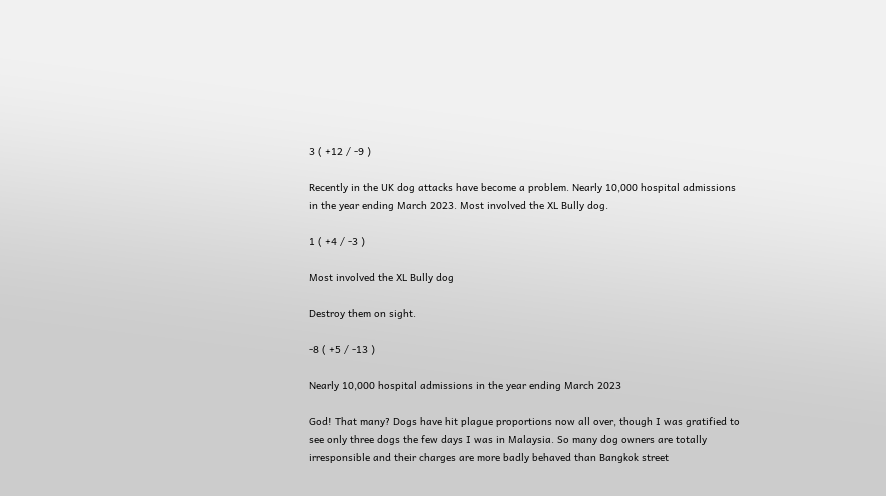3 ( +12 / -9 )

Recently in the UK dog attacks have become a problem. Nearly 10,000 hospital admissions in the year ending March 2023. Most involved the XL Bully dog.

1 ( +4 / -3 )

Most involved the XL Bully dog

Destroy them on sight.

-8 ( +5 / -13 )

Nearly 10,000 hospital admissions in the year ending March 2023

God! That many? Dogs have hit plague proportions now all over, though I was gratified to see only three dogs the few days I was in Malaysia. So many dog owners are totally irresponsible and their charges are more badly behaved than Bangkok street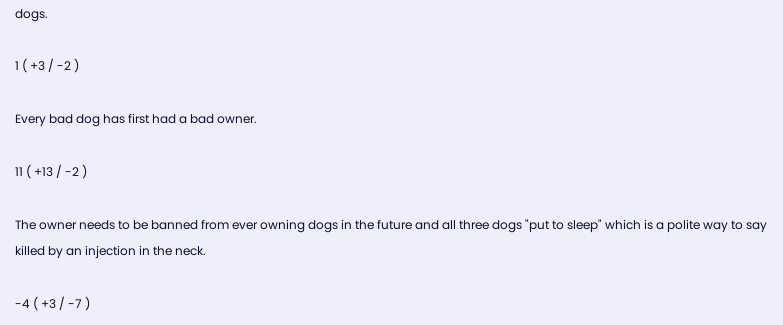dogs.

1 ( +3 / -2 )

Every bad dog has first had a bad owner.

11 ( +13 / -2 )

The owner needs to be banned from ever owning dogs in the future and all three dogs "put to sleep" which is a polite way to say killed by an injection in the neck.

-4 ( +3 / -7 )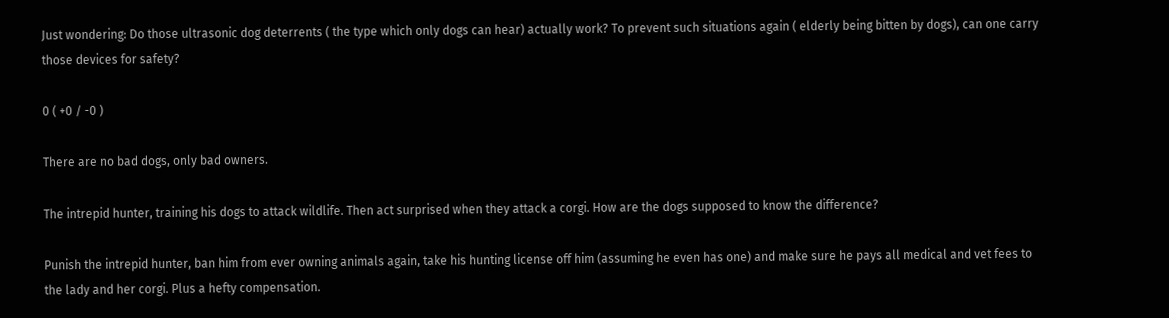Just wondering: Do those ultrasonic dog deterrents ( the type which only dogs can hear) actually work? To prevent such situations again ( elderly being bitten by dogs), can one carry those devices for safety?

0 ( +0 / -0 )

There are no bad dogs, only bad owners.

The intrepid hunter, training his dogs to attack wildlife. Then act surprised when they attack a corgi. How are the dogs supposed to know the difference?

Punish the intrepid hunter, ban him from ever owning animals again, take his hunting license off him (assuming he even has one) and make sure he pays all medical and vet fees to the lady and her corgi. Plus a hefty compensation.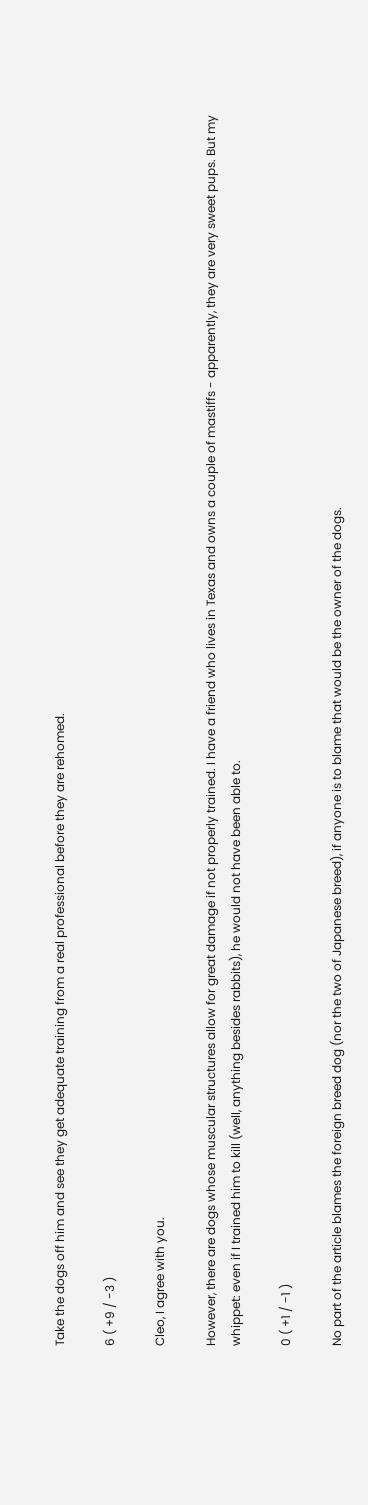Take the dogs off him and see they get adequate training from a real professional before they are rehomed.

6 ( +9 / -3 )

Cleo, I agree with you.

However, there are dogs whose muscular structures allow for great damage if not properly trained. I have a friend who lives in Texas and owns a couple of mastiffs - apparently, they are very sweet pups. But my whippet: even if I trained him to kill (well, anything besides rabbits), he would not have been able to.

0 ( +1 / -1 )

No part of the article blames the foreign breed dog (nor the two of Japanese breed), if anyone is to blame that would be the owner of the dogs.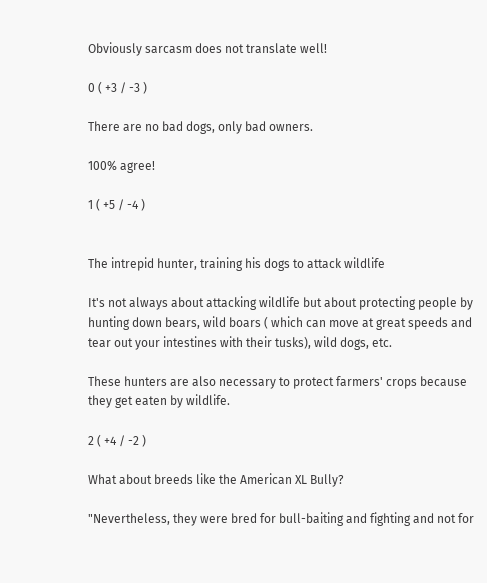Obviously sarcasm does not translate well!

0 ( +3 / -3 )

There are no bad dogs, only bad owners.

100% agree!

1 ( +5 / -4 )


The intrepid hunter, training his dogs to attack wildlife

It's not always about attacking wildlife but about protecting people by hunting down bears, wild boars ( which can move at great speeds and tear out your intestines with their tusks), wild dogs, etc.

These hunters are also necessary to protect farmers' crops because they get eaten by wildlife.

2 ( +4 / -2 )

What about breeds like the American XL Bully?

"Nevertheless, they were bred for bull-baiting and fighting and not for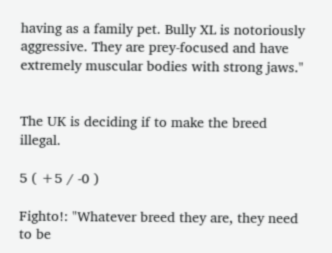having as a family pet. Bully XL is notoriously aggressive. They are prey-focused and have extremely muscular bodies with strong jaws."


The UK is deciding if to make the breed illegal.

5 ( +5 / -0 )

Fighto!: "Whatever breed they are, they need to be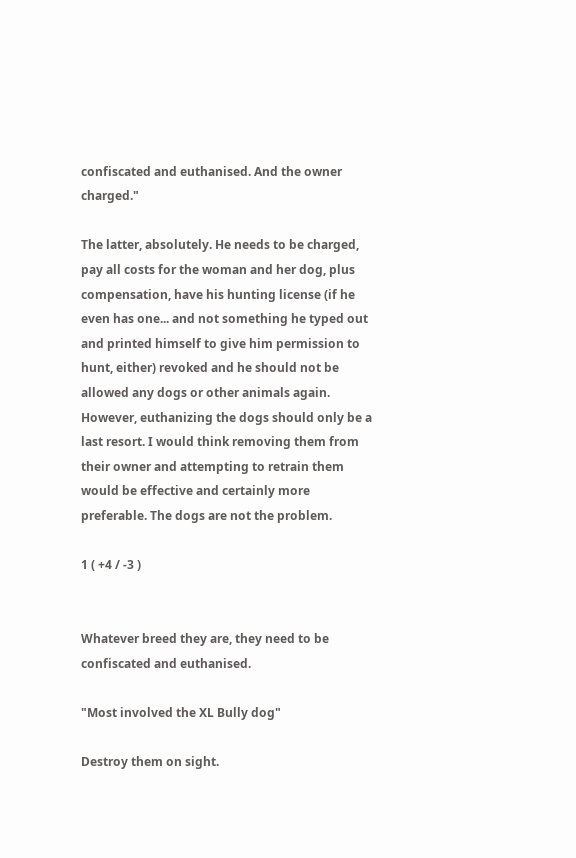confiscated and euthanised. And the owner charged."

The latter, absolutely. He needs to be charged, pay all costs for the woman and her dog, plus compensation, have his hunting license (if he even has one... and not something he typed out and printed himself to give him permission to hunt, either) revoked and he should not be allowed any dogs or other animals again. However, euthanizing the dogs should only be a last resort. I would think removing them from their owner and attempting to retrain them would be effective and certainly more preferable. The dogs are not the problem.

1 ( +4 / -3 )


Whatever breed they are, they need to be confiscated and euthanised.

"Most involved the XL Bully dog"

Destroy them on sight.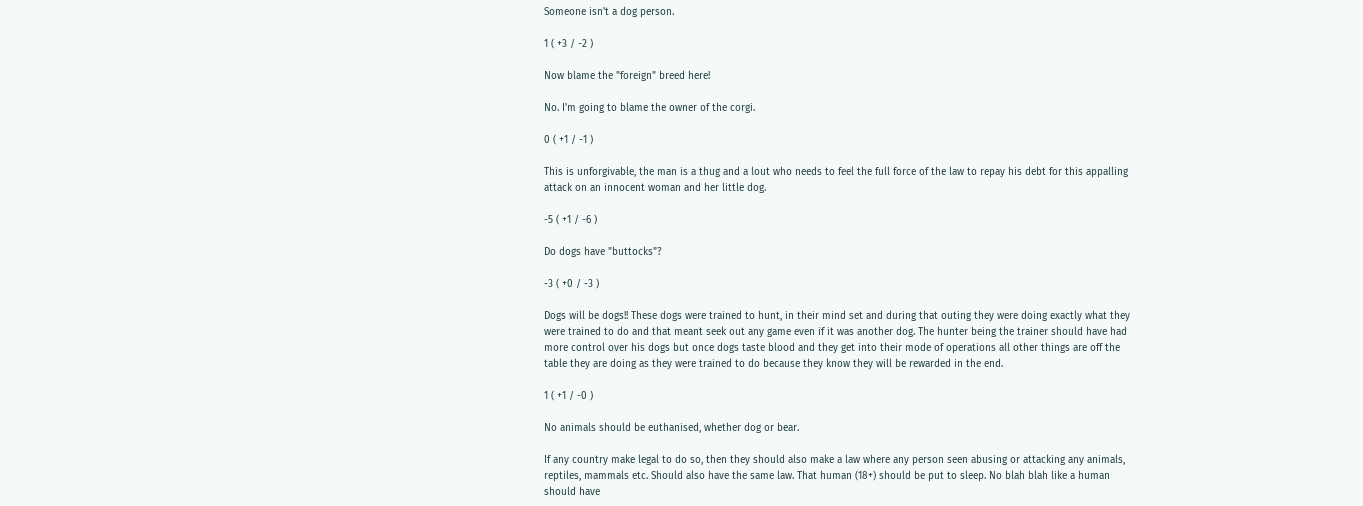Someone isn't a dog person.

1 ( +3 / -2 )

Now blame the "foreign" breed here!

No. I'm going to blame the owner of the corgi.

0 ( +1 / -1 )

This is unforgivable, the man is a thug and a lout who needs to feel the full force of the law to repay his debt for this appalling attack on an innocent woman and her little dog.

-5 ( +1 / -6 )

Do dogs have "buttocks"?

-3 ( +0 / -3 )

Dogs will be dogs!! These dogs were trained to hunt, in their mind set and during that outing they were doing exactly what they were trained to do and that meant seek out any game even if it was another dog. The hunter being the trainer should have had more control over his dogs but once dogs taste blood and they get into their mode of operations all other things are off the table they are doing as they were trained to do because they know they will be rewarded in the end.

1 ( +1 / -0 )

No animals should be euthanised, whether dog or bear.

If any country make legal to do so, then they should also make a law where any person seen abusing or attacking any animals, reptiles, mammals etc. Should also have the same law. That human (18+) should be put to sleep. No blah blah like a human should have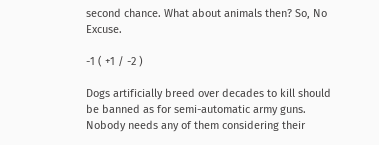second chance. What about animals then? So, No Excuse.

-1 ( +1 / -2 )

Dogs artificially breed over decades to kill should be banned as for semi-automatic army guns. Nobody needs any of them considering their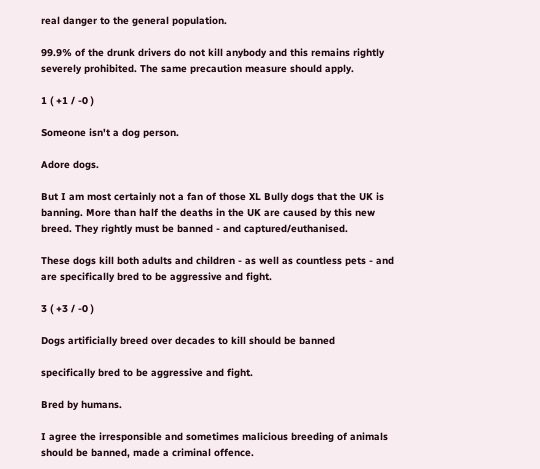real danger to the general population.

99.9% of the drunk drivers do not kill anybody and this remains rightly severely prohibited. The same precaution measure should apply.

1 ( +1 / -0 )

Someone isn't a dog person.

Adore dogs.

But I am most certainly not a fan of those XL Bully dogs that the UK is banning. More than half the deaths in the UK are caused by this new breed. They rightly must be banned - and captured/euthanised.

These dogs kill both adults and children - as well as countless pets - and are specifically bred to be aggressive and fight.

3 ( +3 / -0 )

Dogs artificially breed over decades to kill should be banned

specifically bred to be aggressive and fight.

Bred by humans.

I agree the irresponsible and sometimes malicious breeding of animals should be banned, made a criminal offence.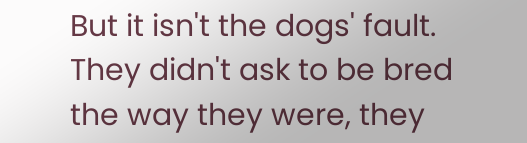But it isn't the dogs' fault. They didn't ask to be bred the way they were, they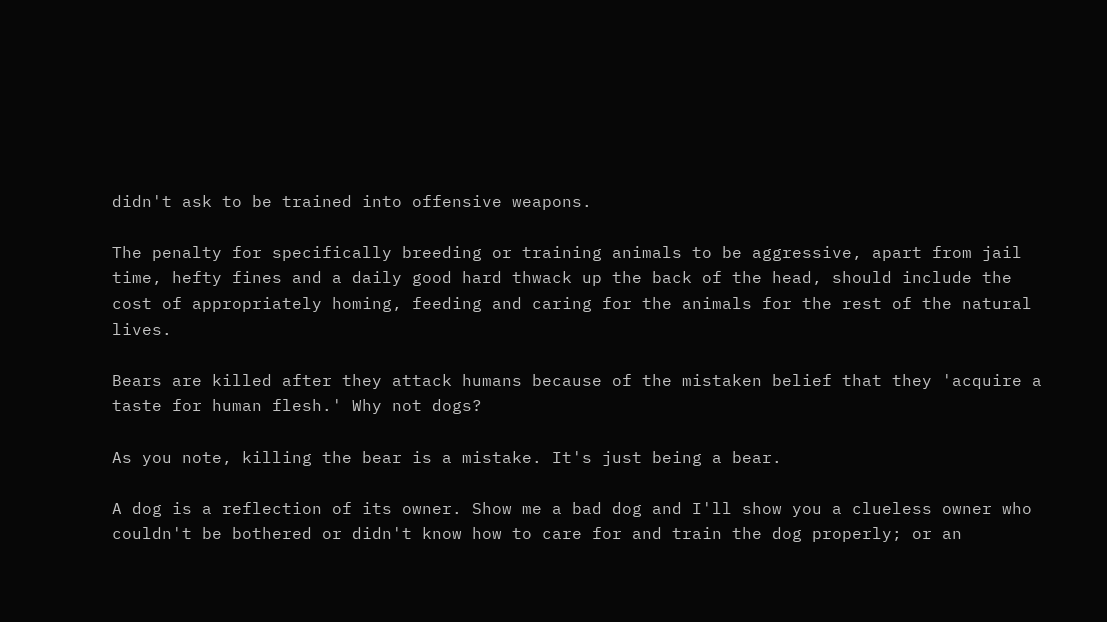didn't ask to be trained into offensive weapons.

The penalty for specifically breeding or training animals to be aggressive, apart from jail time, hefty fines and a daily good hard thwack up the back of the head, should include the cost of appropriately homing, feeding and caring for the animals for the rest of the natural lives.

Bears are killed after they attack humans because of the mistaken belief that they 'acquire a taste for human flesh.' Why not dogs?

As you note, killing the bear is a mistake. It's just being a bear.

A dog is a reflection of its owner. Show me a bad dog and I'll show you a clueless owner who couldn't be bothered or didn't know how to care for and train the dog properly; or an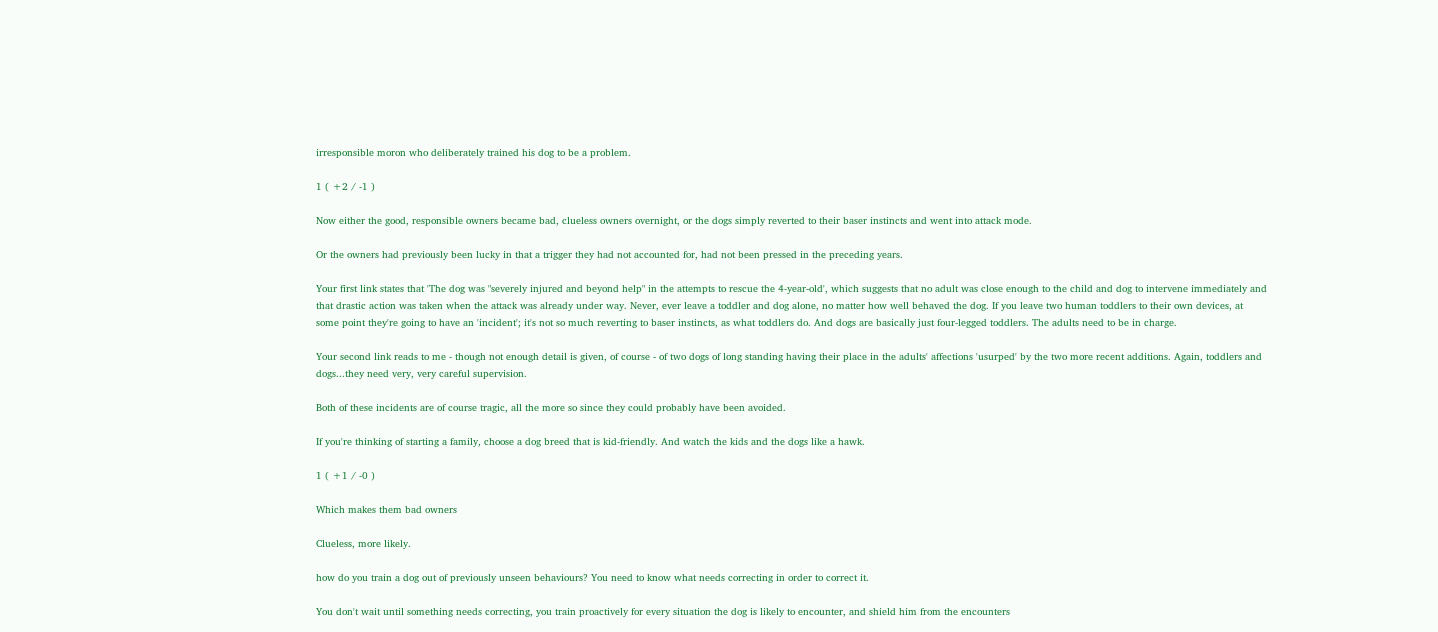irresponsible moron who deliberately trained his dog to be a problem.

1 ( +2 / -1 )

Now either the good, responsible owners became bad, clueless owners overnight, or the dogs simply reverted to their baser instincts and went into attack mode.

Or the owners had previously been lucky in that a trigger they had not accounted for, had not been pressed in the preceding years.

Your first link states that 'The dog was "severely injured and beyond help" in the attempts to rescue the 4-year-old', which suggests that no adult was close enough to the child and dog to intervene immediately and that drastic action was taken when the attack was already under way. Never, ever leave a toddler and dog alone, no matter how well behaved the dog. If you leave two human toddlers to their own devices, at some point they're going to have an 'incident'; it's not so much reverting to baser instincts, as what toddlers do. And dogs are basically just four-legged toddlers. The adults need to be in charge.

Your second link reads to me - though not enough detail is given, of course - of two dogs of long standing having their place in the adults' affections 'usurped' by the two more recent additions. Again, toddlers and dogs...they need very, very careful supervision.

Both of these incidents are of course tragic, all the more so since they could probably have been avoided.

If you're thinking of starting a family, choose a dog breed that is kid-friendly. And watch the kids and the dogs like a hawk.

1 ( +1 / -0 )

Which makes them bad owners

Clueless, more likely.

how do you train a dog out of previously unseen behaviours? You need to know what needs correcting in order to correct it.

You don't wait until something needs correcting, you train proactively for every situation the dog is likely to encounter, and shield him from the encounters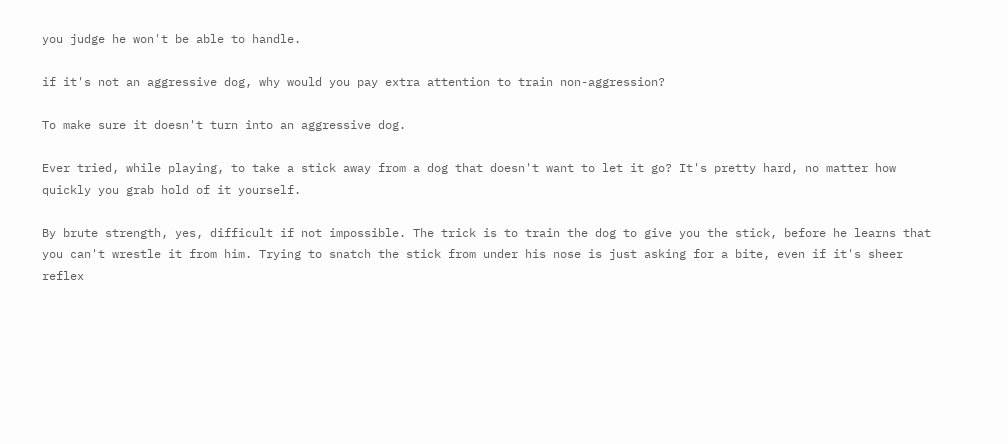you judge he won't be able to handle.

if it's not an aggressive dog, why would you pay extra attention to train non-aggression?

To make sure it doesn't turn into an aggressive dog.

Ever tried, while playing, to take a stick away from a dog that doesn't want to let it go? It's pretty hard, no matter how quickly you grab hold of it yourself.

By brute strength, yes, difficult if not impossible. The trick is to train the dog to give you the stick, before he learns that you can't wrestle it from him. Trying to snatch the stick from under his nose is just asking for a bite, even if it's sheer reflex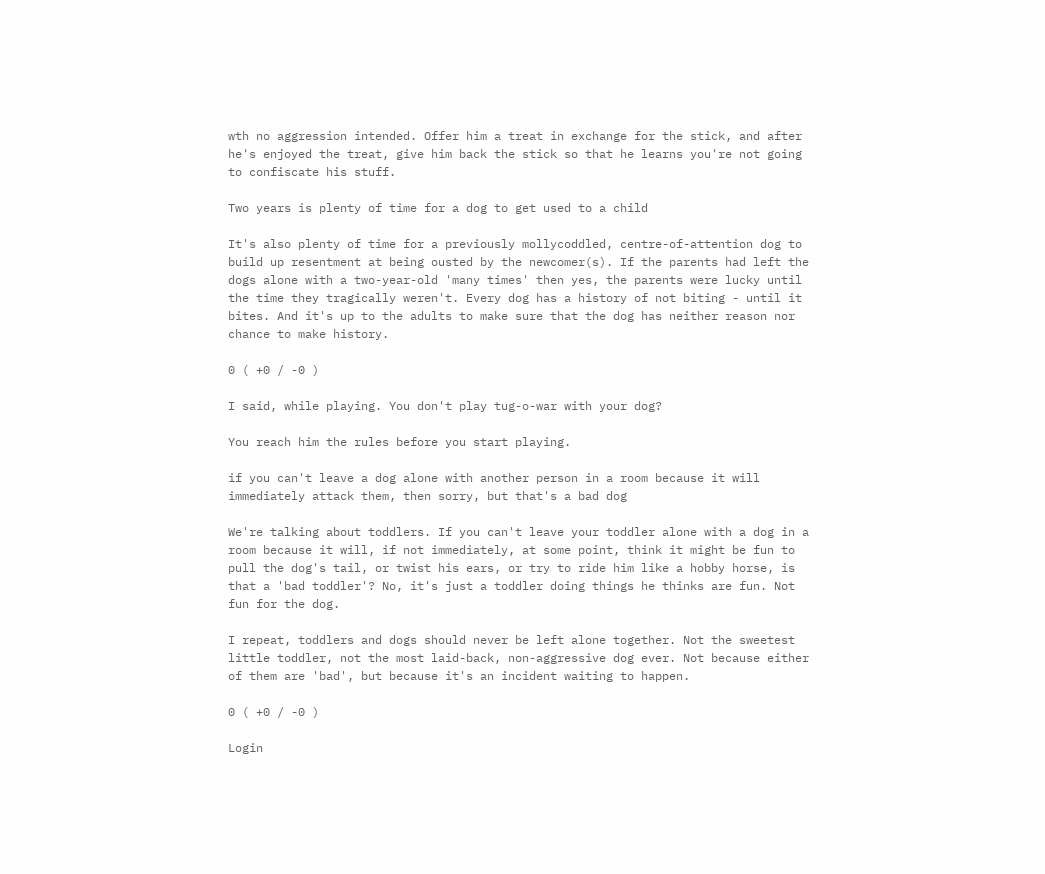wth no aggression intended. Offer him a treat in exchange for the stick, and after he's enjoyed the treat, give him back the stick so that he learns you're not going to confiscate his stuff.

Two years is plenty of time for a dog to get used to a child

It's also plenty of time for a previously mollycoddled, centre-of-attention dog to build up resentment at being ousted by the newcomer(s). If the parents had left the dogs alone with a two-year-old 'many times' then yes, the parents were lucky until the time they tragically weren't. Every dog has a history of not biting - until it bites. And it's up to the adults to make sure that the dog has neither reason nor chance to make history.

0 ( +0 / -0 )

I said, while playing. You don't play tug-o-war with your dog?

You reach him the rules before you start playing.

if you can't leave a dog alone with another person in a room because it will immediately attack them, then sorry, but that's a bad dog

We're talking about toddlers. If you can't leave your toddler alone with a dog in a room because it will, if not immediately, at some point, think it might be fun to pull the dog's tail, or twist his ears, or try to ride him like a hobby horse, is that a 'bad toddler'? No, it's just a toddler doing things he thinks are fun. Not fun for the dog.

I repeat, toddlers and dogs should never be left alone together. Not the sweetest little toddler, not the most laid-back, non-aggressive dog ever. Not because either of them are 'bad', but because it's an incident waiting to happen.

0 ( +0 / -0 )

Login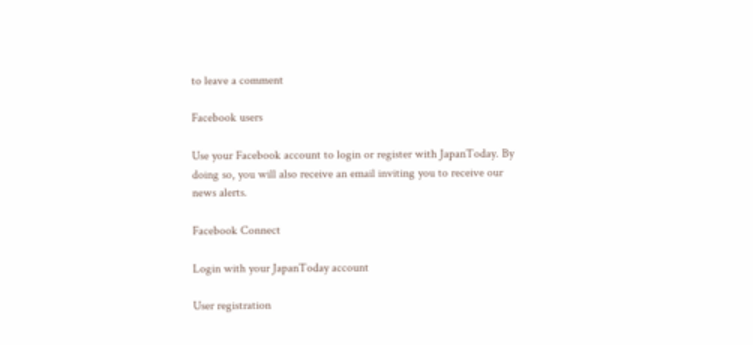to leave a comment

Facebook users

Use your Facebook account to login or register with JapanToday. By doing so, you will also receive an email inviting you to receive our news alerts.

Facebook Connect

Login with your JapanToday account

User registration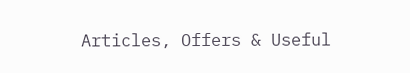Articles, Offers & Useful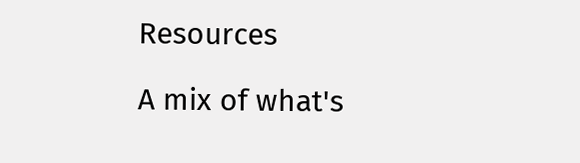Resources

A mix of what's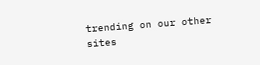trending on our other sites